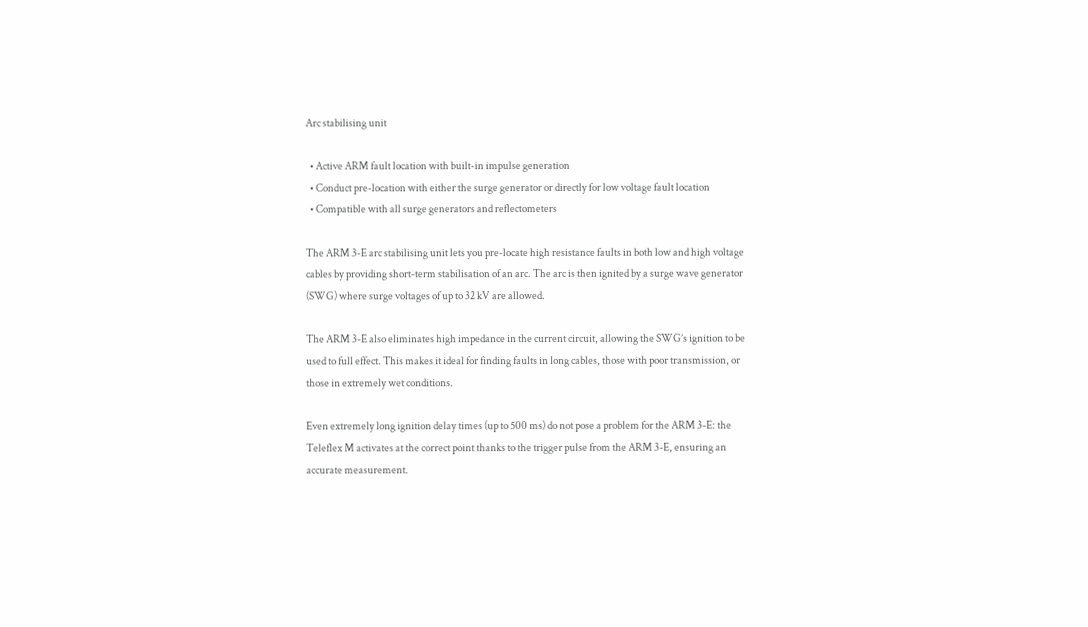Arc stabilising unit

  • Active ARM fault location with built-in impulse generation
  • Conduct pre-location with either the surge generator or directly for low voltage fault location
  • Compatible with all surge generators and reflectometers

The ARM 3-E arc stabilising unit lets you pre-locate high resistance faults in both low and high voltage cables by providing short-term stabilisation of an arc. The arc is then ignited by a surge wave generator (SWG) where surge voltages of up to 32 kV are allowed.

The ARM 3-E also eliminates high impedance in the current circuit, allowing the SWG’s ignition to be used to full effect. This makes it ideal for finding faults in long cables, those with poor transmission, or those in extremely wet conditions.

Even extremely long ignition delay times (up to 500 ms) do not pose a problem for the ARM 3-E: the Teleflex M activates at the correct point thanks to the trigger pulse from the ARM 3-E, ensuring an accurate measurement.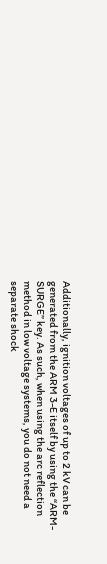Additionally, ignition voltages of up to 2 kV can be generated from the ARM 3-E itself by using the “ARM-SURGE” key. As such, when using the arc reflection method in low voltage systems, you do not need a separate shock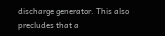discharge generator. This also precludes that a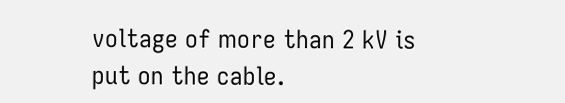voltage of more than 2 kV is put on the cable.